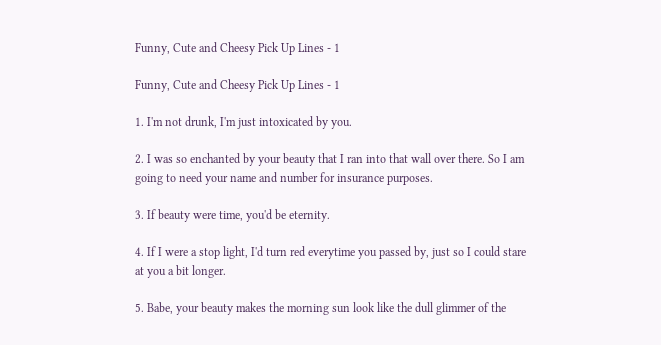Funny, Cute and Cheesy Pick Up Lines - 1

Funny, Cute and Cheesy Pick Up Lines - 1

1. I'm not drunk, I'm just intoxicated by you.

2. I was so enchanted by your beauty that I ran into that wall over there. So I am going to need your name and number for insurance purposes.

3. If beauty were time, you'd be eternity.

4. If I were a stop light, I'd turn red everytime you passed by, just so I could stare at you a bit longer.

5. Babe, your beauty makes the morning sun look like the dull glimmer of the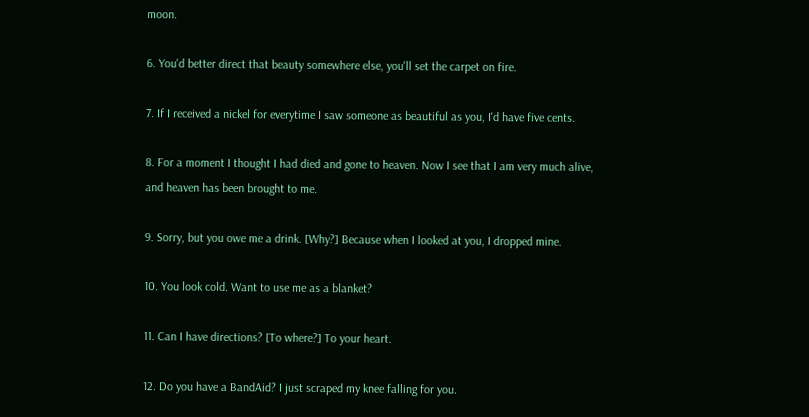moon.

6. You'd better direct that beauty somewhere else, you'll set the carpet on fire.

7. If I received a nickel for everytime I saw someone as beautiful as you, I'd have five cents.

8. For a moment I thought I had died and gone to heaven. Now I see that I am very much alive, and heaven has been brought to me.

9. Sorry, but you owe me a drink. [Why?] Because when I looked at you, I dropped mine.

10. You look cold. Want to use me as a blanket?

11. Can I have directions? [To where?] To your heart.

12. Do you have a BandAid? I just scraped my knee falling for you.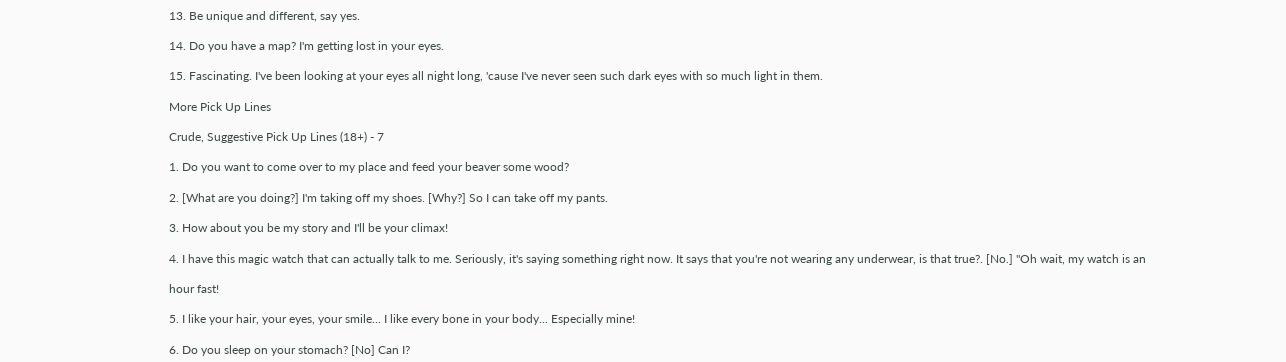13. Be unique and different, say yes.

14. Do you have a map? I'm getting lost in your eyes.

15. Fascinating. I've been looking at your eyes all night long, 'cause I've never seen such dark eyes with so much light in them.

More Pick Up Lines

Crude, Suggestive Pick Up Lines (18+) - 7

1. Do you want to come over to my place and feed your beaver some wood?

2. [What are you doing?] I'm taking off my shoes. [Why?] So I can take off my pants.

3. How about you be my story and I'll be your climax!

4. I have this magic watch that can actually talk to me. Seriously, it's saying something right now. It says that you're not wearing any underwear, is that true?. [No.] "Oh wait, my watch is an

hour fast!

5. I like your hair, your eyes, your smile... I like every bone in your body... Especially mine!

6. Do you sleep on your stomach? [No] Can I?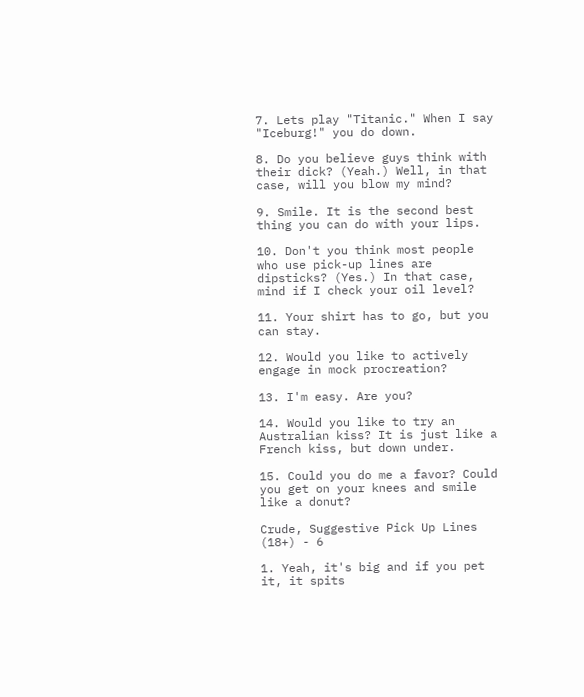7. Lets play "Titanic." When I say "Iceburg!" you do down.

8. Do you believe guys think with their dick? (Yeah.) Well, in that case, will you blow my mind?

9. Smile. It is the second best thing you can do with your lips.

10. Don't you think most people who use pick-up lines are dipsticks? (Yes.) In that case, mind if I check your oil level?

11. Your shirt has to go, but you can stay.

12. Would you like to actively engage in mock procreation?

13. I'm easy. Are you?

14. Would you like to try an Australian kiss? It is just like a French kiss, but down under.

15. Could you do me a favor? Could you get on your knees and smile like a donut?

Crude, Suggestive Pick Up Lines (18+) - 6

1. Yeah, it's big and if you pet it, it spits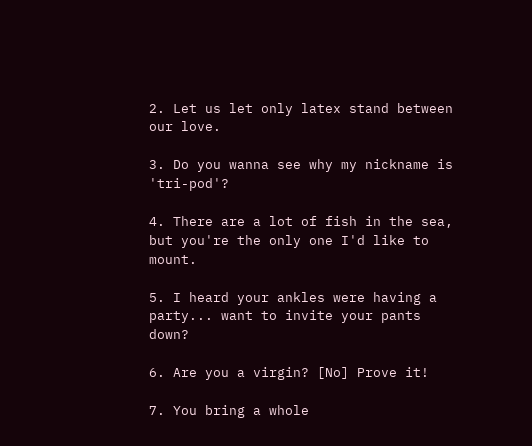2. Let us let only latex stand between our love.

3. Do you wanna see why my nickname is 'tri-pod'?

4. There are a lot of fish in the sea, but you're the only one I'd like to mount.

5. I heard your ankles were having a party... want to invite your pants down?

6. Are you a virgin? [No] Prove it!

7. You bring a whole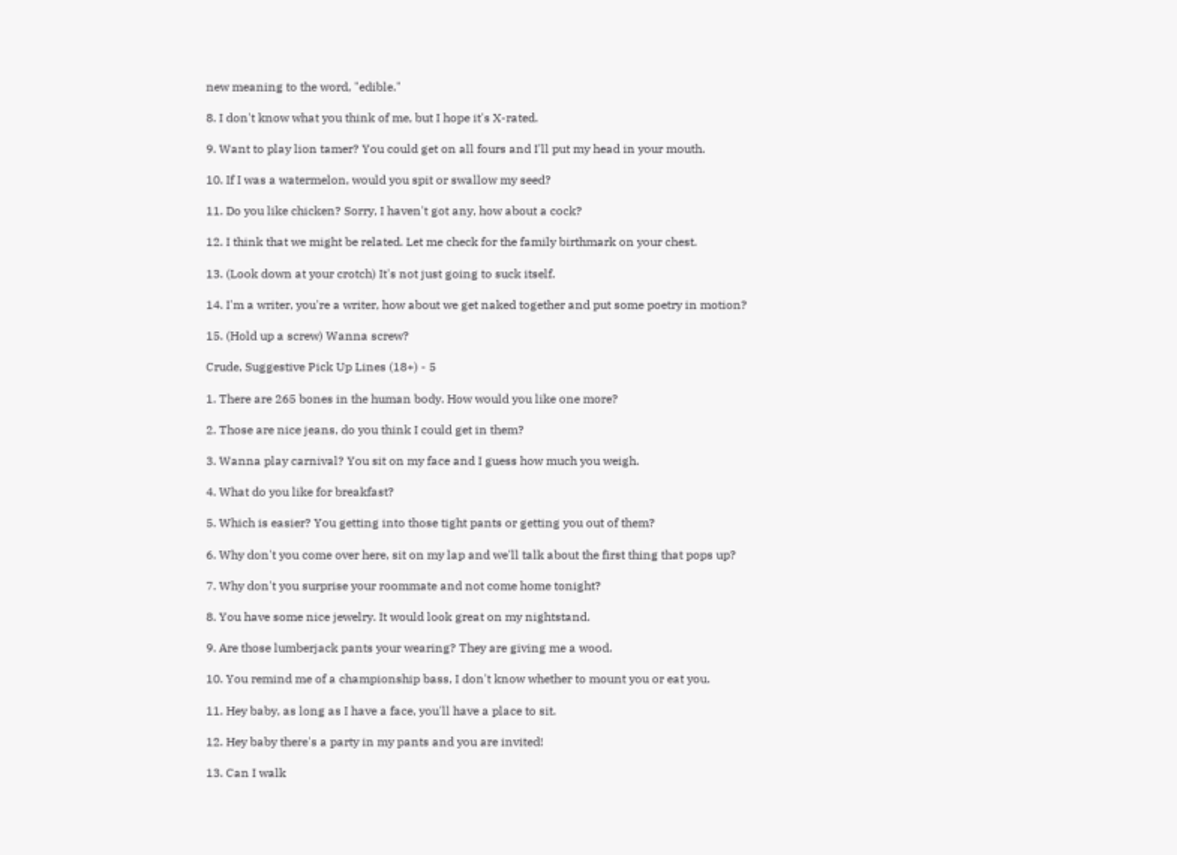new meaning to the word, "edible."

8. I don't know what you think of me, but I hope it's X-rated.

9. Want to play lion tamer? You could get on all fours and I'll put my head in your mouth.

10. If I was a watermelon, would you spit or swallow my seed?

11. Do you like chicken? Sorry, I haven't got any, how about a cock?

12. I think that we might be related. Let me check for the family birthmark on your chest.

13. (Look down at your crotch) It's not just going to suck itself.

14. I'm a writer, you're a writer, how about we get naked together and put some poetry in motion?

15. (Hold up a screw) Wanna screw?

Crude, Suggestive Pick Up Lines (18+) - 5

1. There are 265 bones in the human body. How would you like one more?

2. Those are nice jeans, do you think I could get in them?

3. Wanna play carnival? You sit on my face and I guess how much you weigh.

4. What do you like for breakfast?

5. Which is easier? You getting into those tight pants or getting you out of them?

6. Why don't you come over here, sit on my lap and we'll talk about the first thing that pops up?

7. Why don't you surprise your roommate and not come home tonight?

8. You have some nice jewelry. It would look great on my nightstand.

9. Are those lumberjack pants your wearing? They are giving me a wood.

10. You remind me of a championship bass, I don't know whether to mount you or eat you.

11. Hey baby, as long as I have a face, you'll have a place to sit.

12. Hey baby there's a party in my pants and you are invited!

13. Can I walk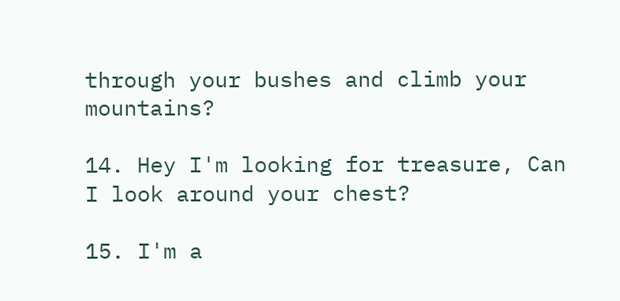through your bushes and climb your mountains?

14. Hey I'm looking for treasure, Can I look around your chest?

15. I'm a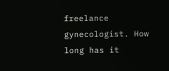freelance gynecologist. How long has it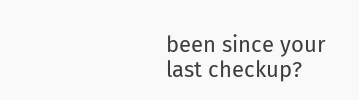been since your last checkup?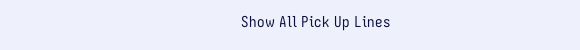Show All Pick Up Lines